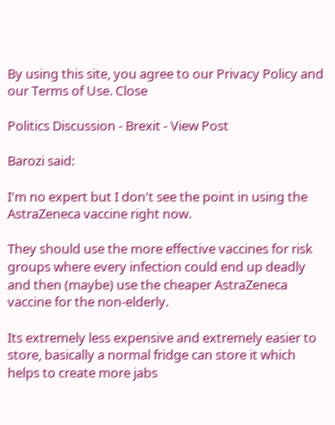By using this site, you agree to our Privacy Policy and our Terms of Use. Close

Politics Discussion - Brexit - View Post

Barozi said:

I'm no expert but I don't see the point in using the AstraZeneca vaccine right now.

They should use the more effective vaccines for risk groups where every infection could end up deadly and then (maybe) use the cheaper AstraZeneca vaccine for the non-elderly.

Its extremely less expensive and extremely easier to store, basically a normal fridge can store it which helps to create more jabs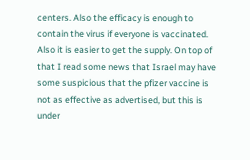centers. Also the efficacy is enough to contain the virus if everyone is vaccinated. Also it is easier to get the supply. On top of that I read some news that Israel may have some suspicious that the pfizer vaccine is not as effective as advertised, but this is under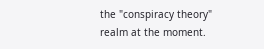the "conspiracy theory" realm at the moment.